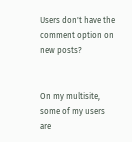Users don't have the comment option on new posts?


On my multisite, some of my users are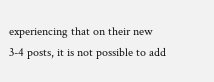experiencing that on their new 3-4 posts, it is not possible to add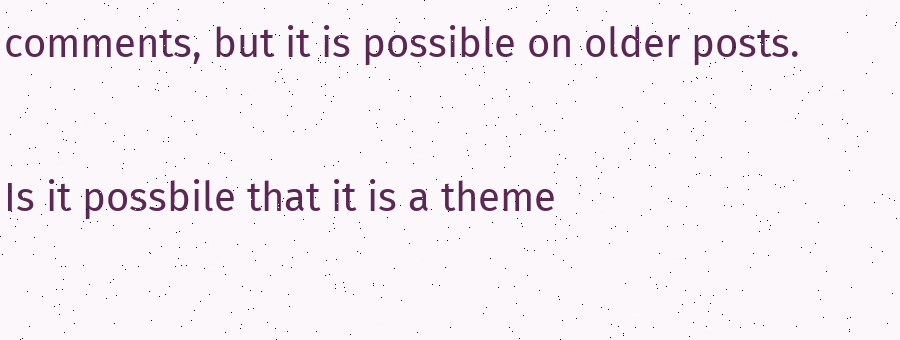comments, but it is possible on older posts.

Is it possbile that it is a theme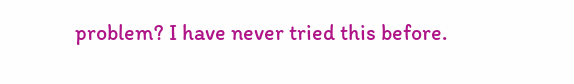problem? I have never tried this before.